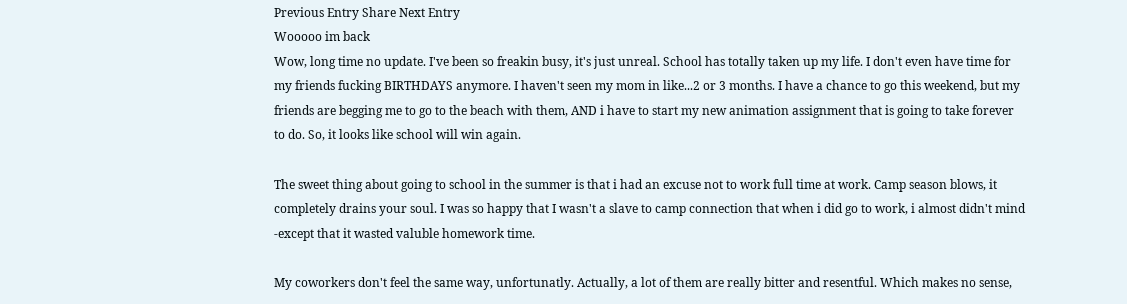Previous Entry Share Next Entry
Wooooo im back
Wow, long time no update. I've been so freakin busy, it's just unreal. School has totally taken up my life. I don't even have time for my friends fucking BIRTHDAYS anymore. I haven't seen my mom in like...2 or 3 months. I have a chance to go this weekend, but my friends are begging me to go to the beach with them, AND i have to start my new animation assignment that is going to take forever to do. So, it looks like school will win again.

The sweet thing about going to school in the summer is that i had an excuse not to work full time at work. Camp season blows, it completely drains your soul. I was so happy that I wasn't a slave to camp connection that when i did go to work, i almost didn't mind -except that it wasted valuble homework time.

My coworkers don't feel the same way, unfortunatly. Actually, a lot of them are really bitter and resentful. Which makes no sense,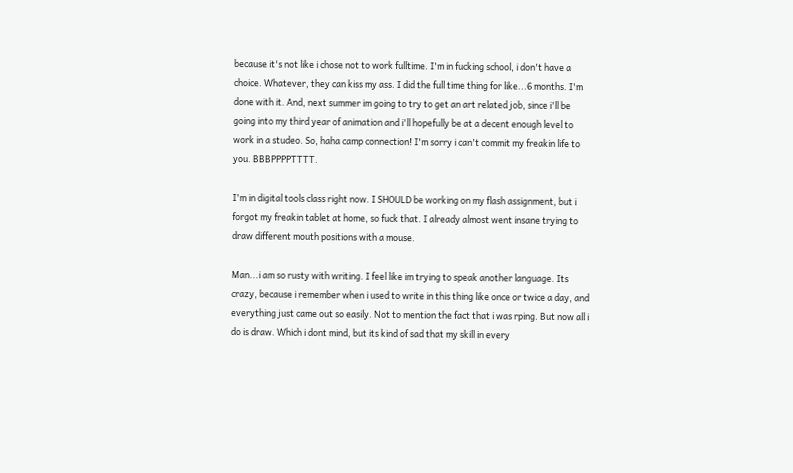because it's not like i chose not to work fulltime. I'm in fucking school, i don't have a choice. Whatever, they can kiss my ass. I did the full time thing for like...6 months. I'm done with it. And, next summer im going to try to get an art related job, since i'll be going into my third year of animation and i'll hopefully be at a decent enough level to work in a studeo. So, haha camp connection! I'm sorry i can't commit my freakin life to you. BBBPPPPTTTT.

I'm in digital tools class right now. I SHOULD be working on my flash assignment, but i forgot my freakin tablet at home, so fuck that. I already almost went insane trying to draw different mouth positions with a mouse.

Man...i am so rusty with writing. I feel like im trying to speak another language. Its crazy, because i remember when i used to write in this thing like once or twice a day, and everything just came out so easily. Not to mention the fact that i was rping. But now all i do is draw. Which i dont mind, but its kind of sad that my skill in every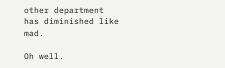other department has diminished like mad.

Oh well.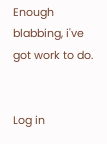Enough blabbing, i've got work to do.


Log in